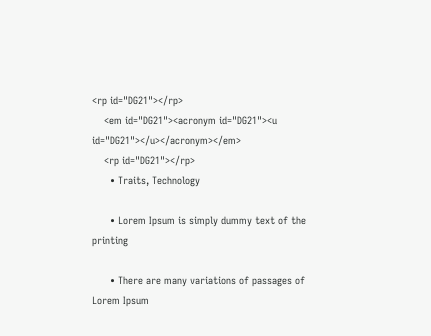<rp id="DG21"></rp>
    <em id="DG21"><acronym id="DG21"><u id="DG21"></u></acronym></em>
    <rp id="DG21"></rp>
      • Traits, Technology

      • Lorem Ipsum is simply dummy text of the printing

      • There are many variations of passages of Lorem Ipsum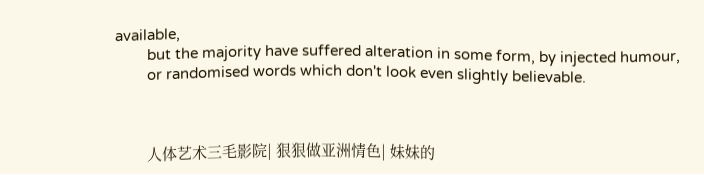available,
        but the majority have suffered alteration in some form, by injected humour,
        or randomised words which don't look even slightly believable.



        人体艺术三毛影院| 狠狠做亚洲情色| 妹妹的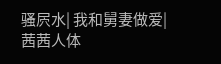骚屄水| 我和舅妻做爱| 茜茜人体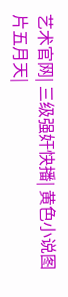艺术官网| 三级强奸快播| 黄色小说图片五月天|